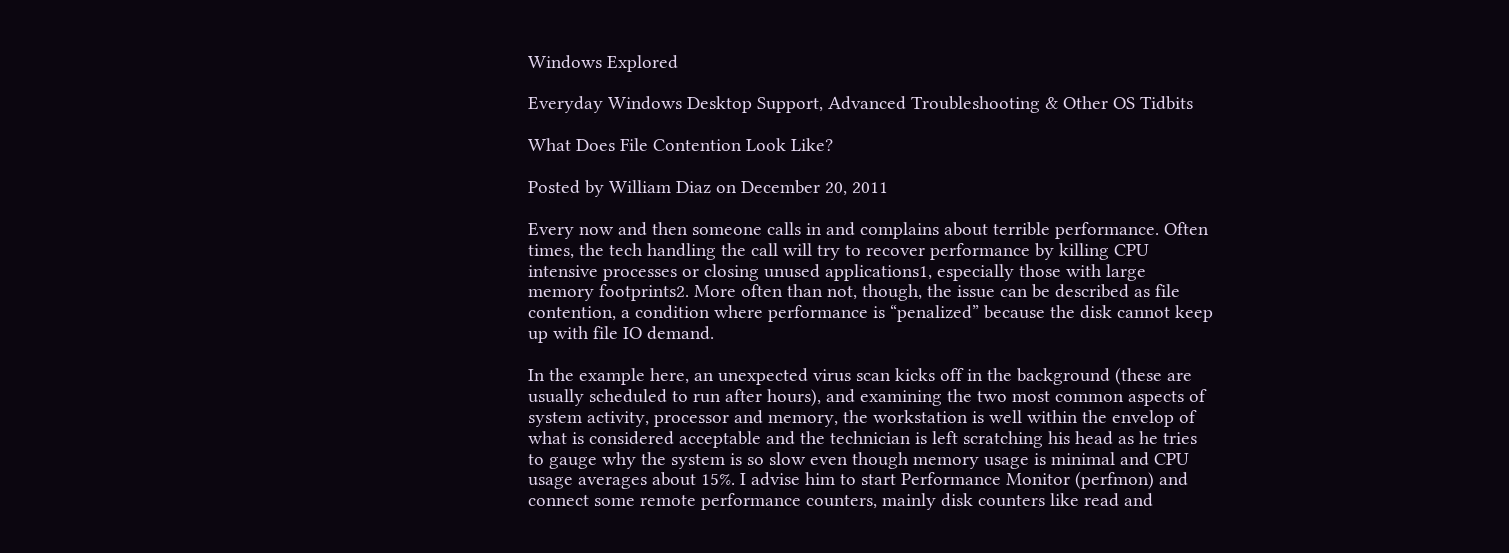Windows Explored

Everyday Windows Desktop Support, Advanced Troubleshooting & Other OS Tidbits

What Does File Contention Look Like?

Posted by William Diaz on December 20, 2011

Every now and then someone calls in and complains about terrible performance. Often times, the tech handling the call will try to recover performance by killing CPU intensive processes or closing unused applications1, especially those with large memory footprints2. More often than not, though, the issue can be described as file contention, a condition where performance is “penalized” because the disk cannot keep up with file IO demand.

In the example here, an unexpected virus scan kicks off in the background (these are usually scheduled to run after hours), and examining the two most common aspects of system activity, processor and memory, the workstation is well within the envelop of what is considered acceptable and the technician is left scratching his head as he tries to gauge why the system is so slow even though memory usage is minimal and CPU usage averages about 15%. I advise him to start Performance Monitor (perfmon) and connect some remote performance counters, mainly disk counters like read and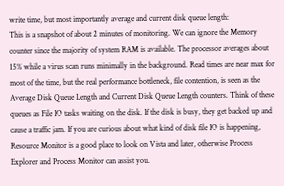write time, but most importantly average and current disk queue length:
This is a snapshot of about 2 minutes of monitoring. We can ignore the Memory counter since the majority of system RAM is available. The processor averages about 15% while a virus scan runs minimally in the background. Read times are near max for most of the time, but the real performance bottleneck, file contention, is seen as the Average Disk Queue Length and Current Disk Queue Length counters. Think of these queues as File IO tasks waiting on the disk. If the disk is busy, they get backed up and cause a traffic jam. If you are curious about what kind of disk file IO is happening, Resource Monitor is a good place to look on Vista and later, otherwise Process Explorer and Process Monitor can assist you.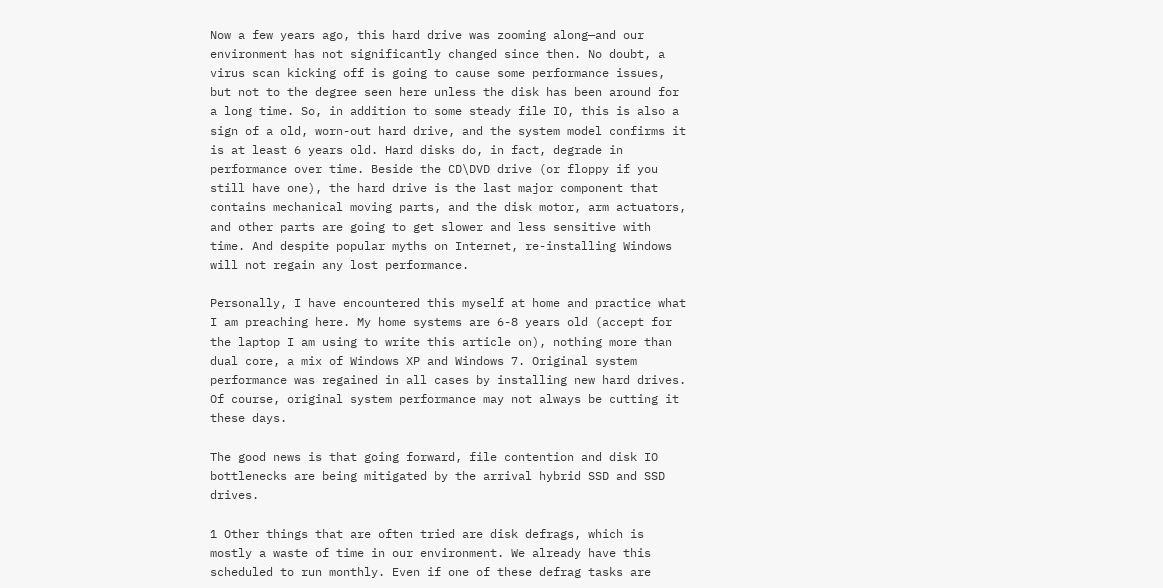Now a few years ago, this hard drive was zooming along—and our environment has not significantly changed since then. No doubt, a virus scan kicking off is going to cause some performance issues, but not to the degree seen here unless the disk has been around for a long time. So, in addition to some steady file IO, this is also a sign of a old, worn-out hard drive, and the system model confirms it is at least 6 years old. Hard disks do, in fact, degrade in performance over time. Beside the CD\DVD drive (or floppy if you still have one), the hard drive is the last major component that contains mechanical moving parts, and the disk motor, arm actuators, and other parts are going to get slower and less sensitive with time. And despite popular myths on Internet, re-installing Windows will not regain any lost performance.

Personally, I have encountered this myself at home and practice what I am preaching here. My home systems are 6-8 years old (accept for the laptop I am using to write this article on), nothing more than dual core, a mix of Windows XP and Windows 7. Original system performance was regained in all cases by installing new hard drives. Of course, original system performance may not always be cutting it these days.

The good news is that going forward, file contention and disk IO bottlenecks are being mitigated by the arrival hybrid SSD and SSD drives.

1 Other things that are often tried are disk defrags, which is mostly a waste of time in our environment. We already have this scheduled to run monthly. Even if one of these defrag tasks are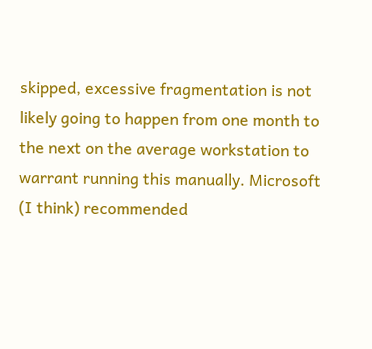skipped, excessive fragmentation is not likely going to happen from one month to the next on the average workstation to warrant running this manually. Microsoft (I think) recommended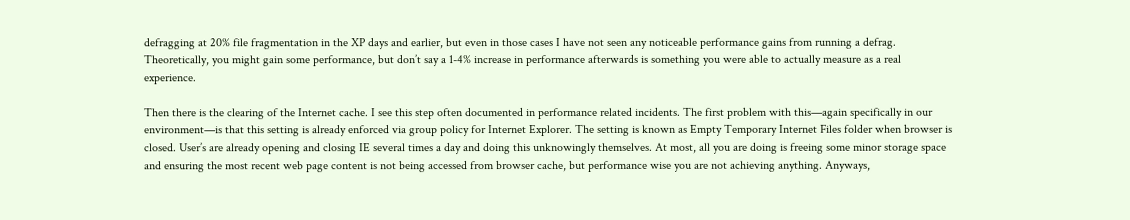defragging at 20% file fragmentation in the XP days and earlier, but even in those cases I have not seen any noticeable performance gains from running a defrag. Theoretically, you might gain some performance, but don’t say a 1-4% increase in performance afterwards is something you were able to actually measure as a real experience.

Then there is the clearing of the Internet cache. I see this step often documented in performance related incidents. The first problem with this—again specifically in our environment—is that this setting is already enforced via group policy for Internet Explorer. The setting is known as Empty Temporary Internet Files folder when browser is closed. User’s are already opening and closing IE several times a day and doing this unknowingly themselves. At most, all you are doing is freeing some minor storage space and ensuring the most recent web page content is not being accessed from browser cache, but performance wise you are not achieving anything. Anyways,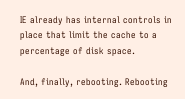IE already has internal controls in place that limit the cache to a percentage of disk space.

And, finally, rebooting. Rebooting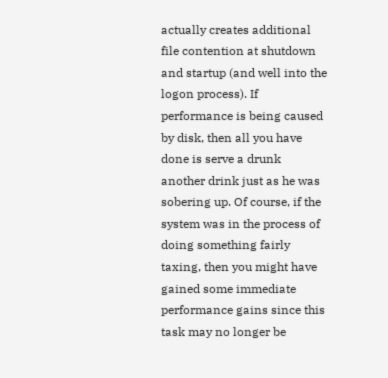actually creates additional file contention at shutdown and startup (and well into the logon process). If performance is being caused by disk, then all you have done is serve a drunk another drink just as he was sobering up. Of course, if the system was in the process of doing something fairly taxing, then you might have gained some immediate performance gains since this task may no longer be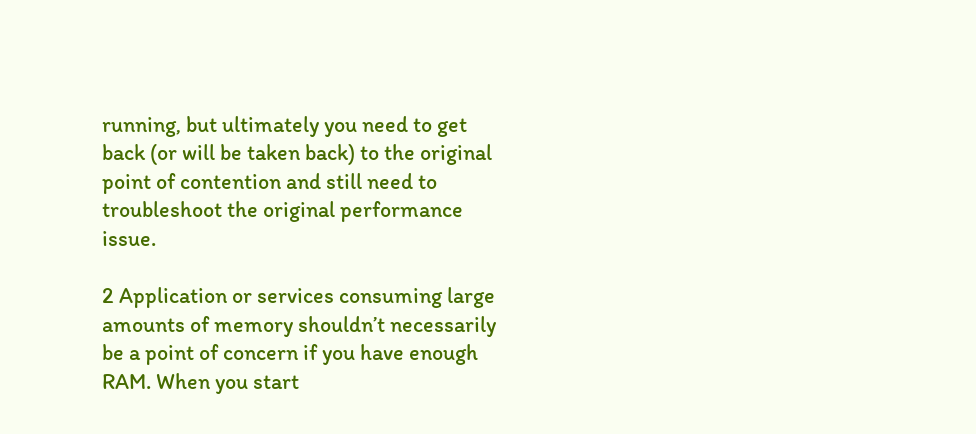running, but ultimately you need to get back (or will be taken back) to the original point of contention and still need to troubleshoot the original performance issue.

2 Application or services consuming large amounts of memory shouldn’t necessarily be a point of concern if you have enough RAM. When you start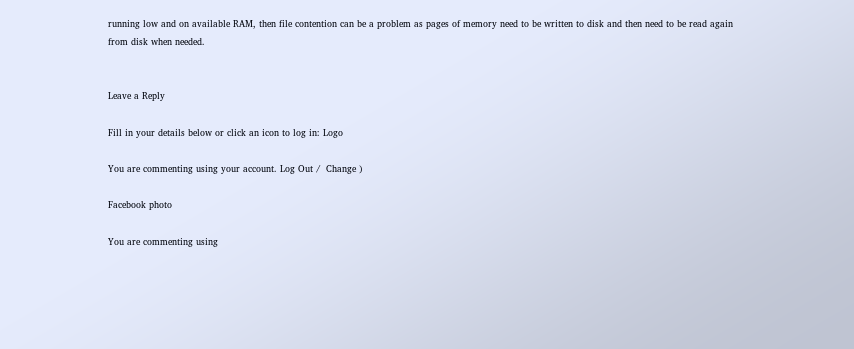running low and on available RAM, then file contention can be a problem as pages of memory need to be written to disk and then need to be read again from disk when needed.


Leave a Reply

Fill in your details below or click an icon to log in: Logo

You are commenting using your account. Log Out /  Change )

Facebook photo

You are commenting using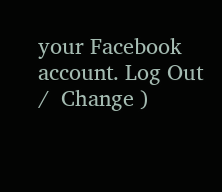your Facebook account. Log Out /  Change )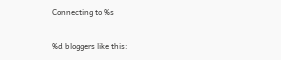Connecting to %s

%d bloggers like this: